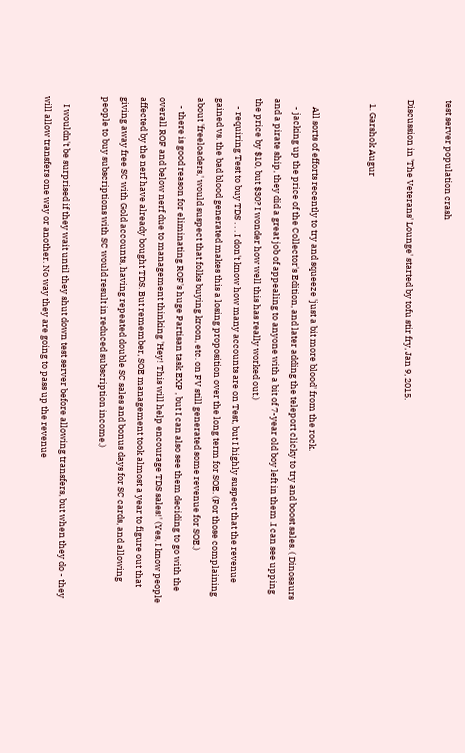test server population crash

Discussion in 'The Veterans' Lounge' started by tofu stir fry, Jan 9, 2015.

  1. Garshok Augur


    All sorts of efforts recently to try and squeeze 'just a bit more blood' from the rock.
    - jacking up the price of the Collector's Edition, and later adding the teleport clicky to try and boost sales. ( Dinosaurs and a pirate ship, they did a great job of appealing to anyone with a bit of 7-year old boy left in them .I can see upping the price by $10, but $30? I wonder how well this has really worked out.)
    - requiring Test to buy TDS . . . I don't know how many accounts are on Test, but I highly suspect that the revenue gained vs. the bad blood generated makes this a losing proposition over the long term for SOE. (For those complaining about 'freeloaders,' would suspect that folks buying kroon, etc. on FV still generated some revenue for SOE.)
    - there is good reason for eliminating ROF's huge Partisan task EXP , but I can also see them deciding to go with the overall ROF and below nerf due to management thinking 'Hey! This will help encourage TDS sales!' (Yes, I know people affected by the nerf have already bought TDS. But remember, SOE management took almost a year to figure out that giving away free SC with Gold accounts, having repeated double SC sales and bonus days for SC cards, and allowing people to buy subscriptions with SC would result in reduced subscription income.)

    I wouldn't be surprised if they wait until they shut down test server before allowing transfers, but when they do - they will allow transfers one way or another. No way they are going to pass up the revenue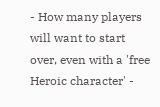- How many players will want to start over, even with a 'free Heroic character' -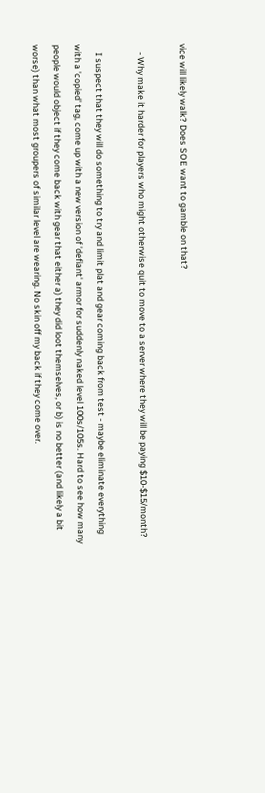vice will likely walk? Does SOE want to gamble on that?

    - Why make it harder for players who might otherwise quit to move to a server where they will be paying $10-$15/month?

    I suspect that they will do something to try and limit plat and gear coming back from test - maybe eliminate everything with a 'copied' tag, come up with a new version of 'defiant' armor for suddenly naked level 100s/105s. Hard to see how many people would object if they come back with gear that either a) they did loot themselves, or b) is no better (and likely a bit worse) than what most groupers of similar level are wearing. No skin off my back if they come over.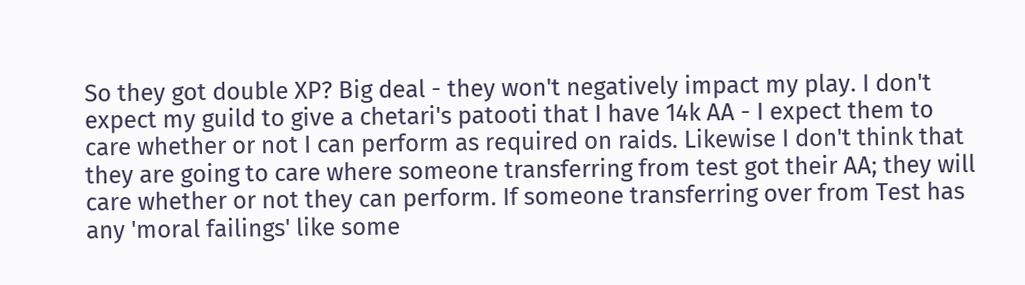So they got double XP? Big deal - they won't negatively impact my play. I don't expect my guild to give a chetari's patooti that I have 14k AA - I expect them to care whether or not I can perform as required on raids. Likewise I don't think that they are going to care where someone transferring from test got their AA; they will care whether or not they can perform. If someone transferring over from Test has any 'moral failings' like some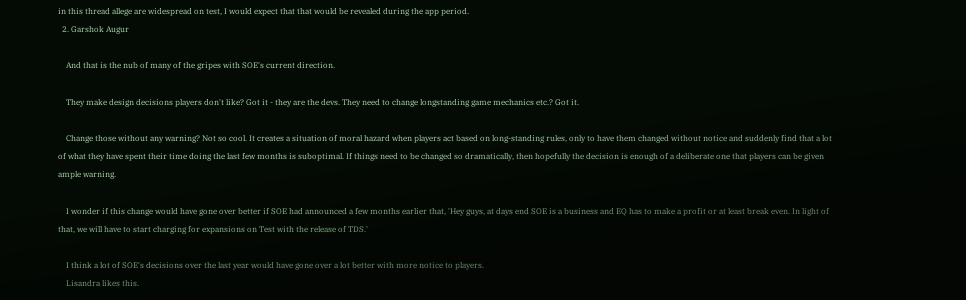in this thread allege are widespread on test, I would expect that that would be revealed during the app period.
  2. Garshok Augur

    And that is the nub of many of the gripes with SOE's current direction.

    They make design decisions players don't like? Got it - they are the devs. They need to change longstanding game mechanics etc.? Got it.

    Change those without any warning? Not so cool. It creates a situation of moral hazard when players act based on long-standing rules, only to have them changed without notice and suddenly find that a lot of what they have spent their time doing the last few months is suboptimal. If things need to be changed so dramatically, then hopefully the decision is enough of a deliberate one that players can be given ample warning.

    I wonder if this change would have gone over better if SOE had announced a few months earlier that, 'Hey guys, at days end SOE is a business and EQ has to make a profit or at least break even. In light of that, we will have to start charging for expansions on Test with the release of TDS.'

    I think a lot of SOE's decisions over the last year would have gone over a lot better with more notice to players.
    Lisandra likes this.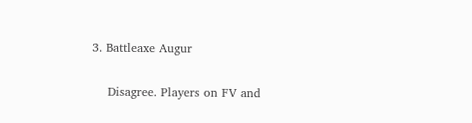3. Battleaxe Augur

    Disagree. Players on FV and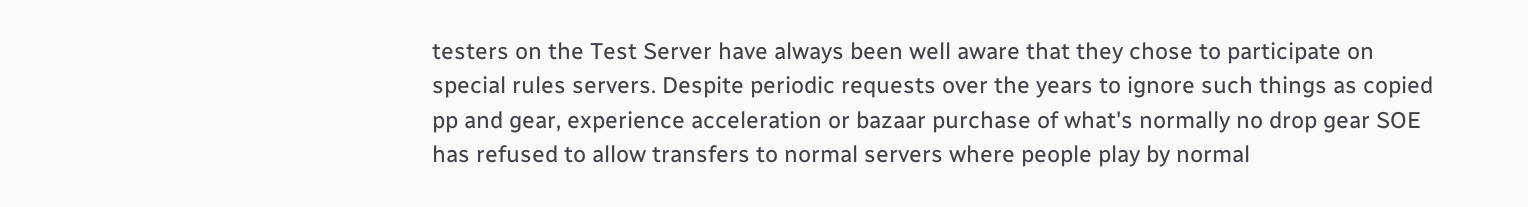testers on the Test Server have always been well aware that they chose to participate on special rules servers. Despite periodic requests over the years to ignore such things as copied pp and gear, experience acceleration or bazaar purchase of what's normally no drop gear SOE has refused to allow transfers to normal servers where people play by normal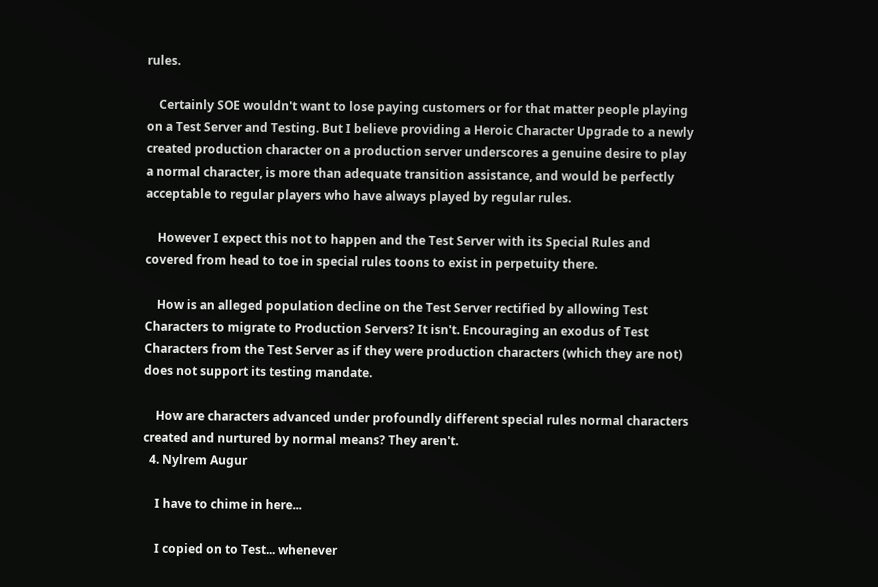rules.

    Certainly SOE wouldn't want to lose paying customers or for that matter people playing on a Test Server and Testing. But I believe providing a Heroic Character Upgrade to a newly created production character on a production server underscores a genuine desire to play a normal character, is more than adequate transition assistance, and would be perfectly acceptable to regular players who have always played by regular rules.

    However I expect this not to happen and the Test Server with its Special Rules and covered from head to toe in special rules toons to exist in perpetuity there.

    How is an alleged population decline on the Test Server rectified by allowing Test Characters to migrate to Production Servers? It isn't. Encouraging an exodus of Test Characters from the Test Server as if they were production characters (which they are not) does not support its testing mandate.

    How are characters advanced under profoundly different special rules normal characters created and nurtured by normal means? They aren't.
  4. Nylrem Augur

    I have to chime in here...

    I copied on to Test... whenever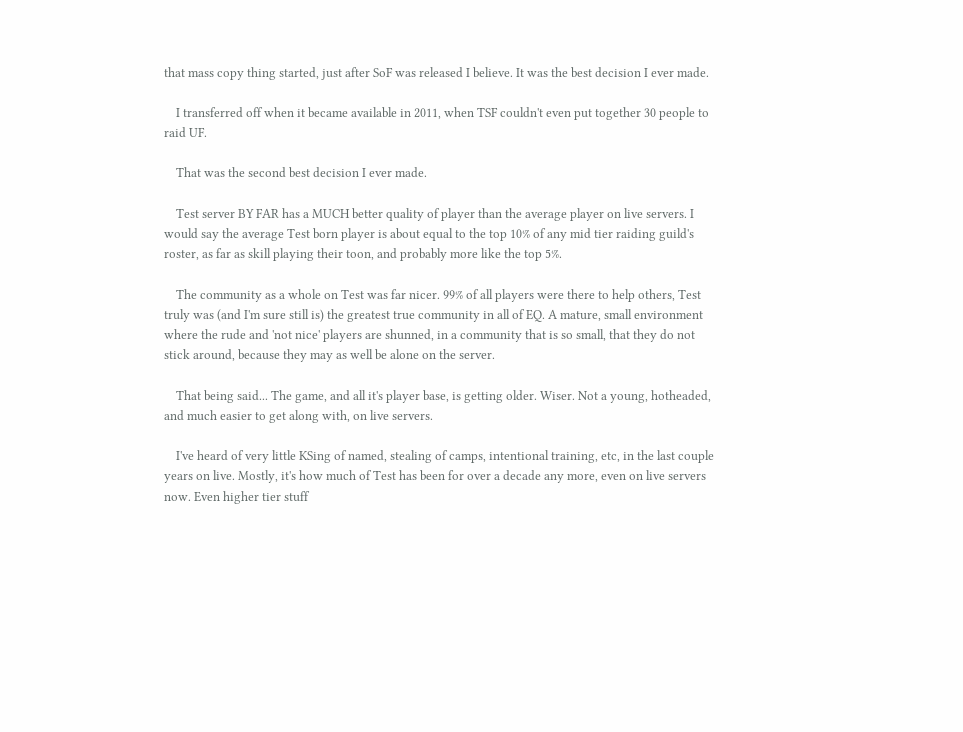that mass copy thing started, just after SoF was released I believe. It was the best decision I ever made.

    I transferred off when it became available in 2011, when TSF couldn't even put together 30 people to raid UF.

    That was the second best decision I ever made.

    Test server BY FAR has a MUCH better quality of player than the average player on live servers. I would say the average Test born player is about equal to the top 10% of any mid tier raiding guild's roster, as far as skill playing their toon, and probably more like the top 5%.

    The community as a whole on Test was far nicer. 99% of all players were there to help others, Test truly was (and I'm sure still is) the greatest true community in all of EQ. A mature, small environment where the rude and 'not nice' players are shunned, in a community that is so small, that they do not stick around, because they may as well be alone on the server.

    That being said... The game, and all it's player base, is getting older. Wiser. Not a young, hotheaded, and much easier to get along with, on live servers.

    I've heard of very little KSing of named, stealing of camps, intentional training, etc, in the last couple years on live. Mostly, it's how much of Test has been for over a decade any more, even on live servers now. Even higher tier stuff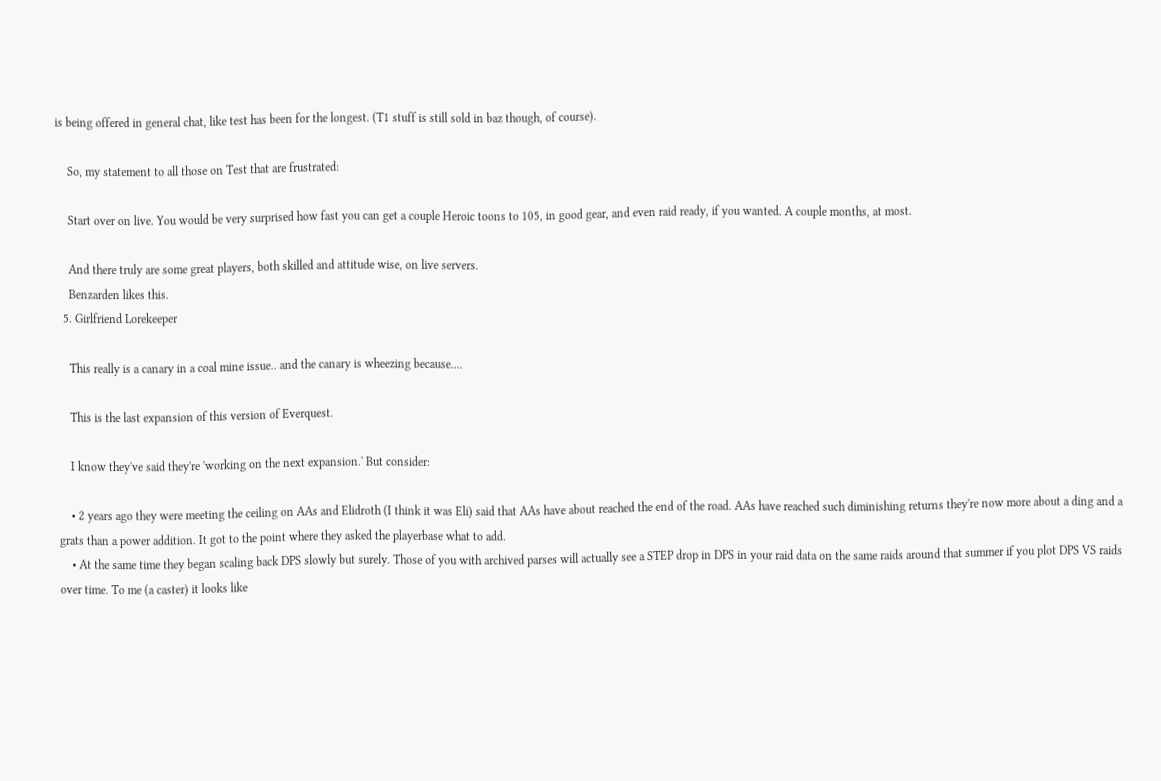is being offered in general chat, like test has been for the longest. (T1 stuff is still sold in baz though, of course).

    So, my statement to all those on Test that are frustrated:

    Start over on live. You would be very surprised how fast you can get a couple Heroic toons to 105, in good gear, and even raid ready, if you wanted. A couple months, at most.

    And there truly are some great players, both skilled and attitude wise, on live servers.
    Benzarden likes this.
  5. Girlfriend Lorekeeper

    This really is a canary in a coal mine issue.. and the canary is wheezing because....

    This is the last expansion of this version of Everquest.

    I know they've said they're 'working on the next expansion.' But consider:

    • 2 years ago they were meeting the ceiling on AAs and Elidroth (I think it was Eli) said that AAs have about reached the end of the road. AAs have reached such diminishing returns they're now more about a ding and a grats than a power addition. It got to the point where they asked the playerbase what to add.
    • At the same time they began scaling back DPS slowly but surely. Those of you with archived parses will actually see a STEP drop in DPS in your raid data on the same raids around that summer if you plot DPS VS raids over time. To me (a caster) it looks like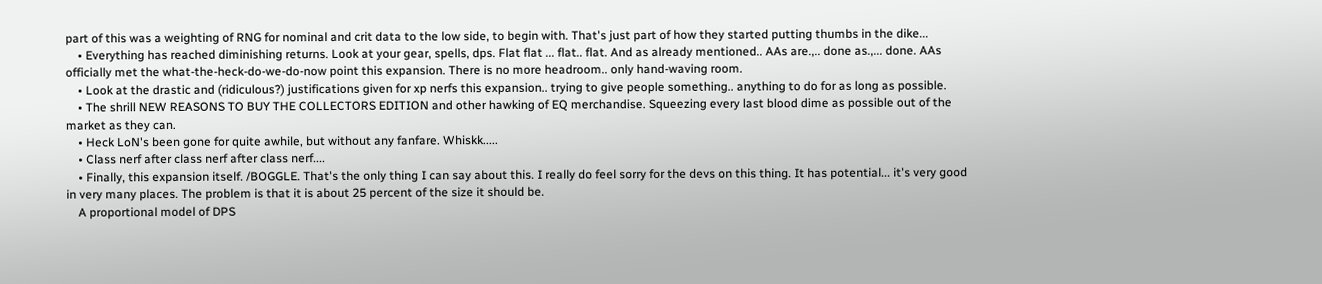part of this was a weighting of RNG for nominal and crit data to the low side, to begin with. That's just part of how they started putting thumbs in the dike...
    • Everything has reached diminishing returns. Look at your gear, spells, dps. Flat flat ... flat.. flat. And as already mentioned.. AAs are.,.. done as.,... done. AAs officially met the what-the-heck-do-we-do-now point this expansion. There is no more headroom.. only hand-waving room.
    • Look at the drastic and (ridiculous?) justifications given for xp nerfs this expansion.. trying to give people something.. anything to do for as long as possible.
    • The shrill NEW REASONS TO BUY THE COLLECTORS EDITION and other hawking of EQ merchandise. Squeezing every last blood dime as possible out of the market as they can.
    • Heck LoN's been gone for quite awhile, but without any fanfare. Whiskk.....
    • Class nerf after class nerf after class nerf....
    • Finally, this expansion itself. /BOGGLE. That's the only thing I can say about this. I really do feel sorry for the devs on this thing. It has potential... it's very good in very many places. The problem is that it is about 25 percent of the size it should be.
    A proportional model of DPS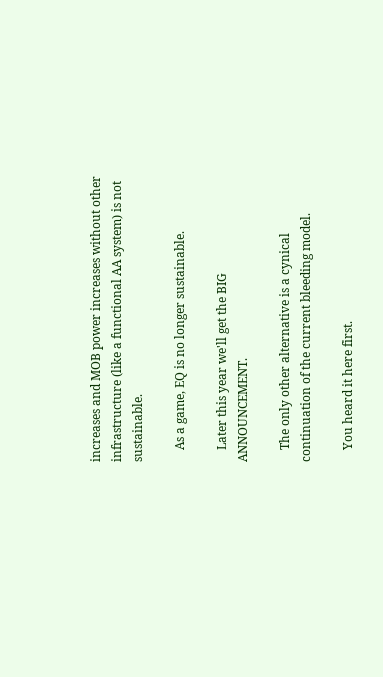increases and MOB power increases without other infrastructure (like a functional AA system) is not sustainable.

    As a game, EQ is no longer sustainable.

    Later this year we'll get the BIG ANNOUNCEMENT.

    The only other alternative is a cynical continuation of the current bleeding model.

    You heard it here first.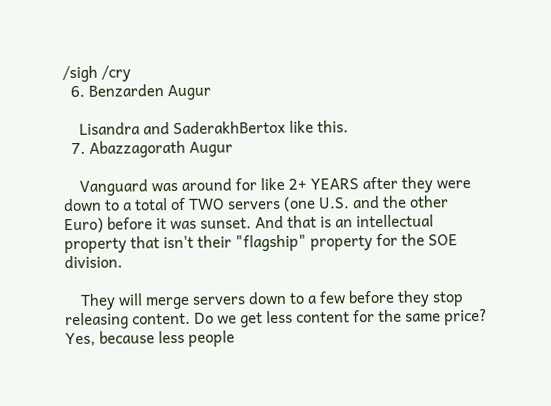/sigh /cry
  6. Benzarden Augur

    Lisandra and SaderakhBertox like this.
  7. Abazzagorath Augur

    Vanguard was around for like 2+ YEARS after they were down to a total of TWO servers (one U.S. and the other Euro) before it was sunset. And that is an intellectual property that isn't their "flagship" property for the SOE division.

    They will merge servers down to a few before they stop releasing content. Do we get less content for the same price? Yes, because less people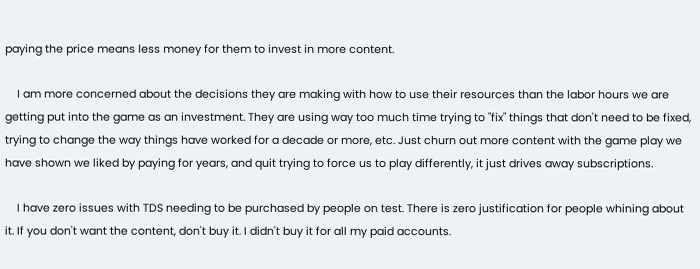paying the price means less money for them to invest in more content.

    I am more concerned about the decisions they are making with how to use their resources than the labor hours we are getting put into the game as an investment. They are using way too much time trying to "fix" things that don't need to be fixed, trying to change the way things have worked for a decade or more, etc. Just churn out more content with the game play we have shown we liked by paying for years, and quit trying to force us to play differently, it just drives away subscriptions.

    I have zero issues with TDS needing to be purchased by people on test. There is zero justification for people whining about it. If you don't want the content, don't buy it. I didn't buy it for all my paid accounts.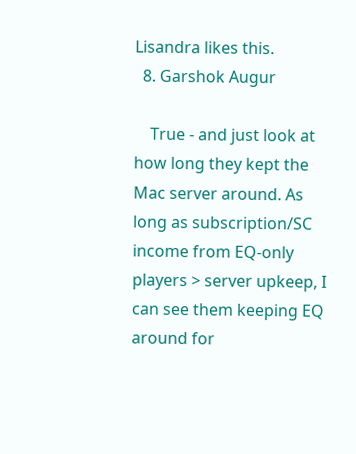Lisandra likes this.
  8. Garshok Augur

    True - and just look at how long they kept the Mac server around. As long as subscription/SC income from EQ-only players > server upkeep, I can see them keeping EQ around for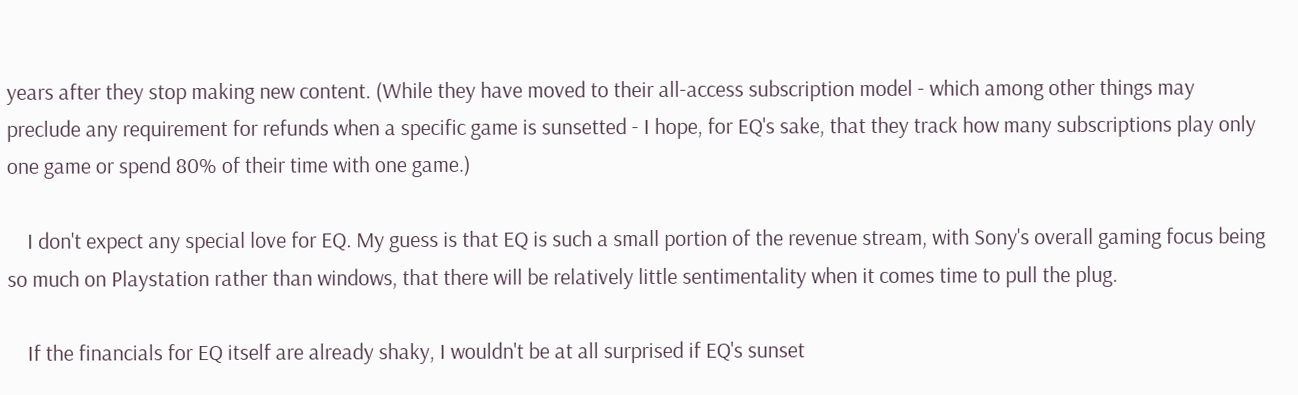years after they stop making new content. (While they have moved to their all-access subscription model - which among other things may preclude any requirement for refunds when a specific game is sunsetted - I hope, for EQ's sake, that they track how many subscriptions play only one game or spend 80% of their time with one game.)

    I don't expect any special love for EQ. My guess is that EQ is such a small portion of the revenue stream, with Sony's overall gaming focus being so much on Playstation rather than windows, that there will be relatively little sentimentality when it comes time to pull the plug.

    If the financials for EQ itself are already shaky, I wouldn't be at all surprised if EQ's sunset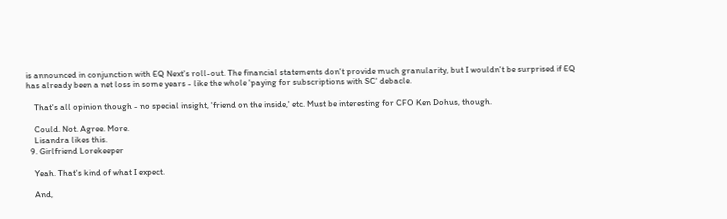is announced in conjunction with EQ Next's roll-out. The financial statements don't provide much granularity, but I wouldn't be surprised if EQ has already been a net loss in some years - like the whole 'paying for subscriptions with SC' debacle.

    That's all opinion though - no special insight, 'friend on the inside,' etc. Must be interesting for CFO Ken Dohus, though.

    Could. Not. Agree. More.
    Lisandra likes this.
  9. Girlfriend Lorekeeper

    Yeah. That's kind of what I expect.

    And,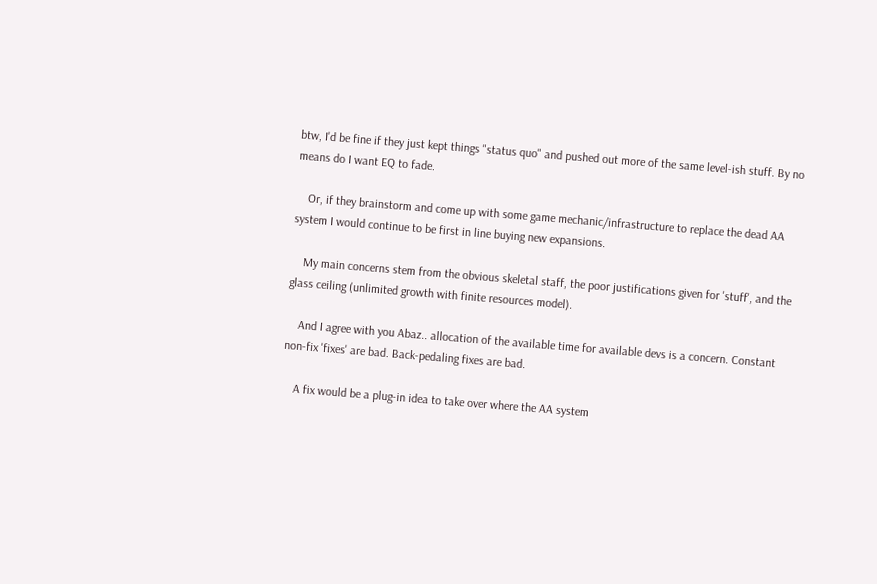btw, I'd be fine if they just kept things "status quo" and pushed out more of the same level-ish stuff. By no means do I want EQ to fade.

    Or, if they brainstorm and come up with some game mechanic/infrastructure to replace the dead AA system I would continue to be first in line buying new expansions.

    My main concerns stem from the obvious skeletal staff, the poor justifications given for 'stuff', and the glass ceiling (unlimited growth with finite resources model).

    And I agree with you Abaz.. allocation of the available time for available devs is a concern. Constant non-fix 'fixes' are bad. Back-pedaling fixes are bad.

    A fix would be a plug-in idea to take over where the AA system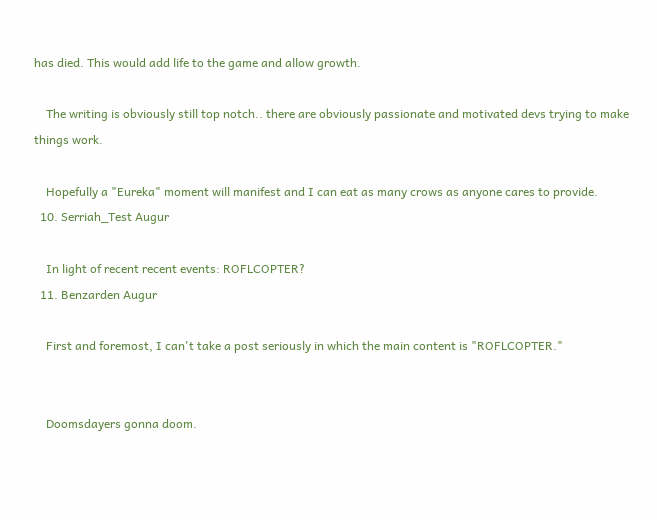has died. This would add life to the game and allow growth.

    The writing is obviously still top notch.. there are obviously passionate and motivated devs trying to make things work.

    Hopefully a "Eureka" moment will manifest and I can eat as many crows as anyone cares to provide.
  10. Serriah_Test Augur

    In light of recent recent events: ROFLCOPTER?
  11. Benzarden Augur

    First and foremost, I can't take a post seriously in which the main content is "ROFLCOPTER."


    Doomsdayers gonna doom.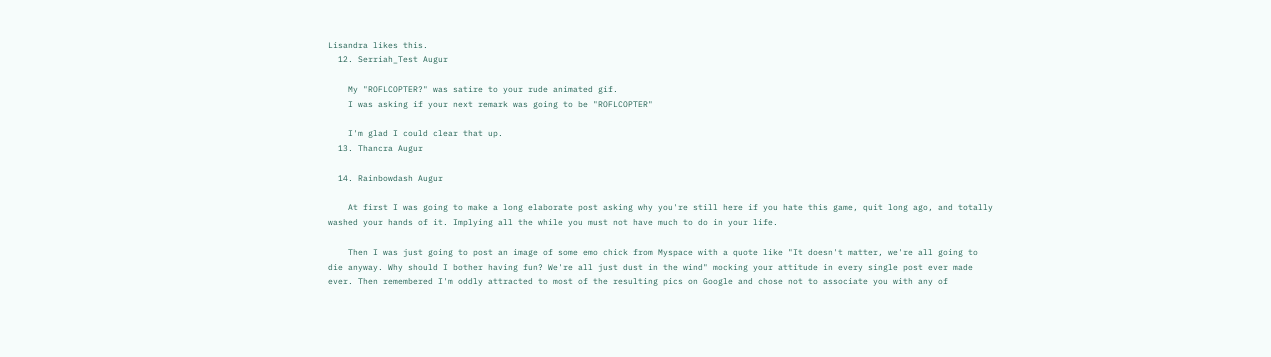Lisandra likes this.
  12. Serriah_Test Augur

    My "ROFLCOPTER?" was satire to your rude animated gif.
    I was asking if your next remark was going to be "ROFLCOPTER"

    I'm glad I could clear that up.
  13. Thancra Augur

  14. Rainbowdash Augur

    At first I was going to make a long elaborate post asking why you're still here if you hate this game, quit long ago, and totally washed your hands of it. Implying all the while you must not have much to do in your life.

    Then I was just going to post an image of some emo chick from Myspace with a quote like "It doesn't matter, we're all going to die anyway. Why should I bother having fun? We're all just dust in the wind" mocking your attitude in every single post ever made ever. Then remembered I'm oddly attracted to most of the resulting pics on Google and chose not to associate you with any of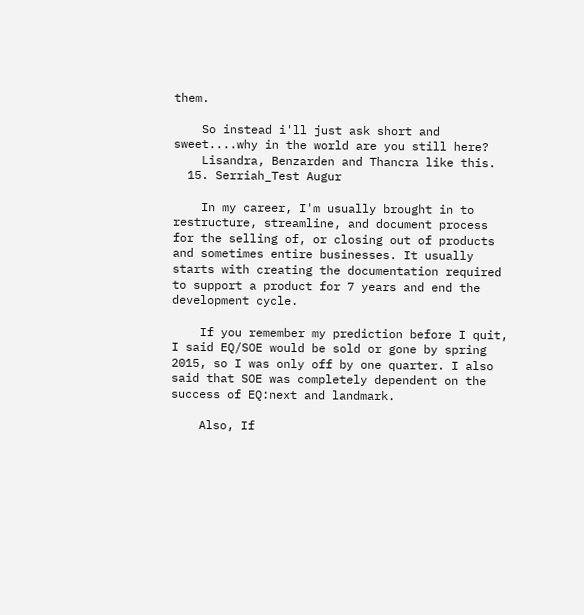them.

    So instead i'll just ask short and sweet....why in the world are you still here?
    Lisandra, Benzarden and Thancra like this.
  15. Serriah_Test Augur

    In my career, I'm usually brought in to restructure, streamline, and document process for the selling of, or closing out of products and sometimes entire businesses. It usually starts with creating the documentation required to support a product for 7 years and end the development cycle.

    If you remember my prediction before I quit, I said EQ/SOE would be sold or gone by spring 2015, so I was only off by one quarter. I also said that SOE was completely dependent on the success of EQ:next and landmark.

    Also, If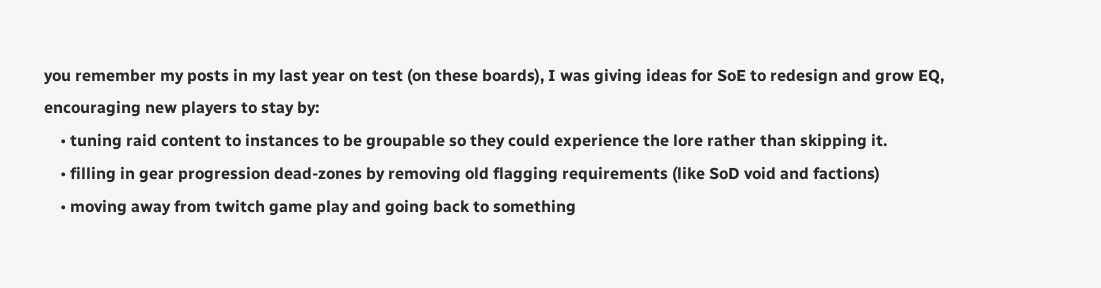you remember my posts in my last year on test (on these boards), I was giving ideas for SoE to redesign and grow EQ, encouraging new players to stay by:
    • tuning raid content to instances to be groupable so they could experience the lore rather than skipping it.
    • filling in gear progression dead-zones by removing old flagging requirements (like SoD void and factions)
    • moving away from twitch game play and going back to something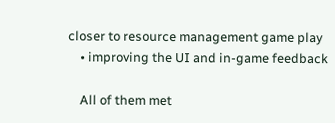closer to resource management game play
    • improving the UI and in-game feedback

    All of them met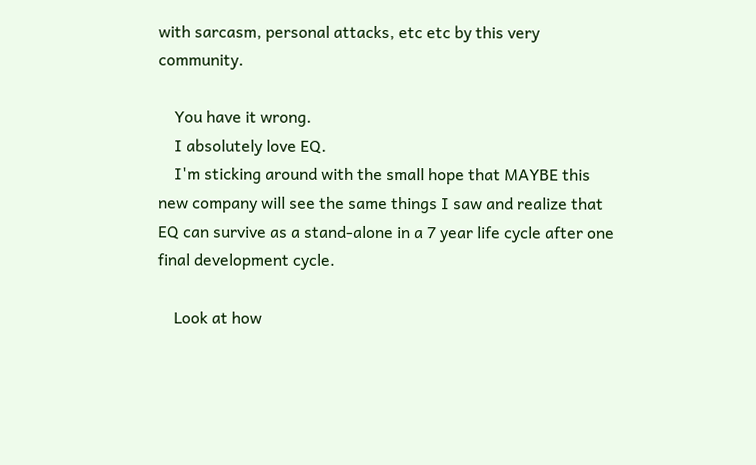with sarcasm, personal attacks, etc etc by this very community.

    You have it wrong.
    I absolutely love EQ.
    I'm sticking around with the small hope that MAYBE this new company will see the same things I saw and realize that EQ can survive as a stand-alone in a 7 year life cycle after one final development cycle.

    Look at how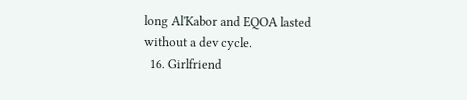long Al'Kabor and EQOA lasted without a dev cycle.
  16. Girlfriend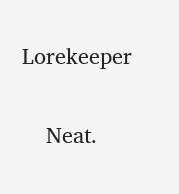Lorekeeper

    Neat.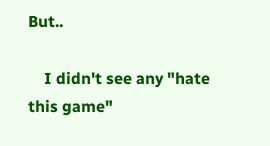But..

    I didn't see any "hate this game"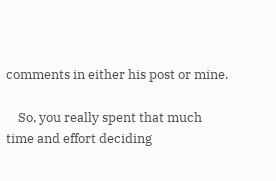comments in either his post or mine.

    So, you really spent that much time and effort deciding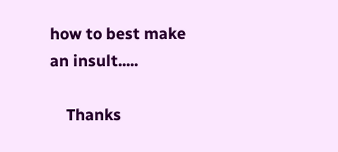how to best make an insult.....

    Thanks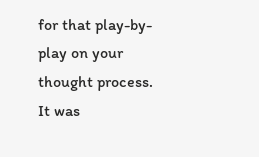for that play-by-play on your thought process. It was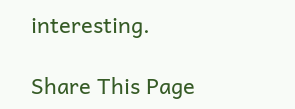interesting.

Share This Page